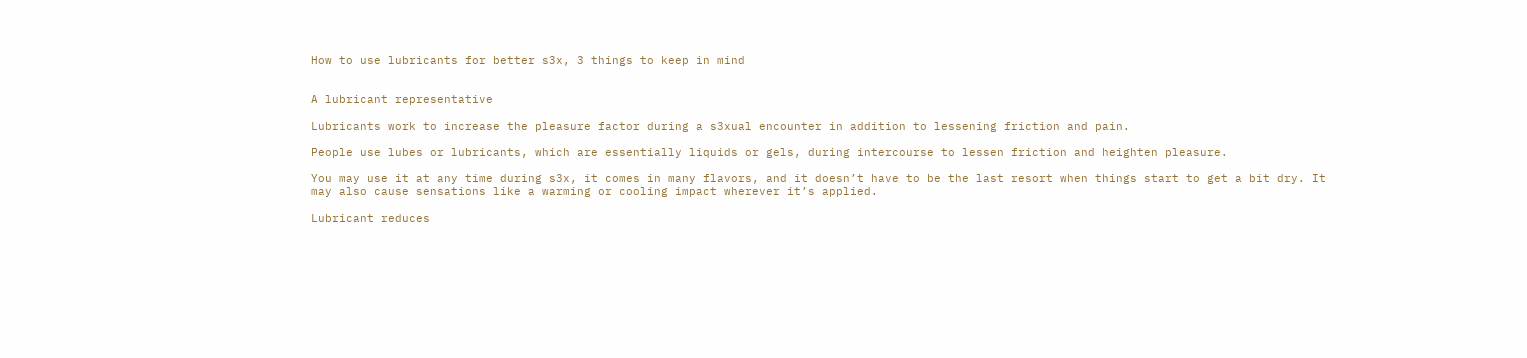How to use lubricants for better s3x, 3 things to keep in mind


A lubricant representative

Lubricants work to increase the pleasure factor during a s3xual encounter in addition to lessening friction and pain.

People use lubes or lubricants, which are essentially liquids or gels, during intercourse to lessen friction and heighten pleasure.

You may use it at any time during s3x, it comes in many flavors, and it doesn’t have to be the last resort when things start to get a bit dry. It may also cause sensations like a warming or cooling impact wherever it’s applied.

Lubricant reduces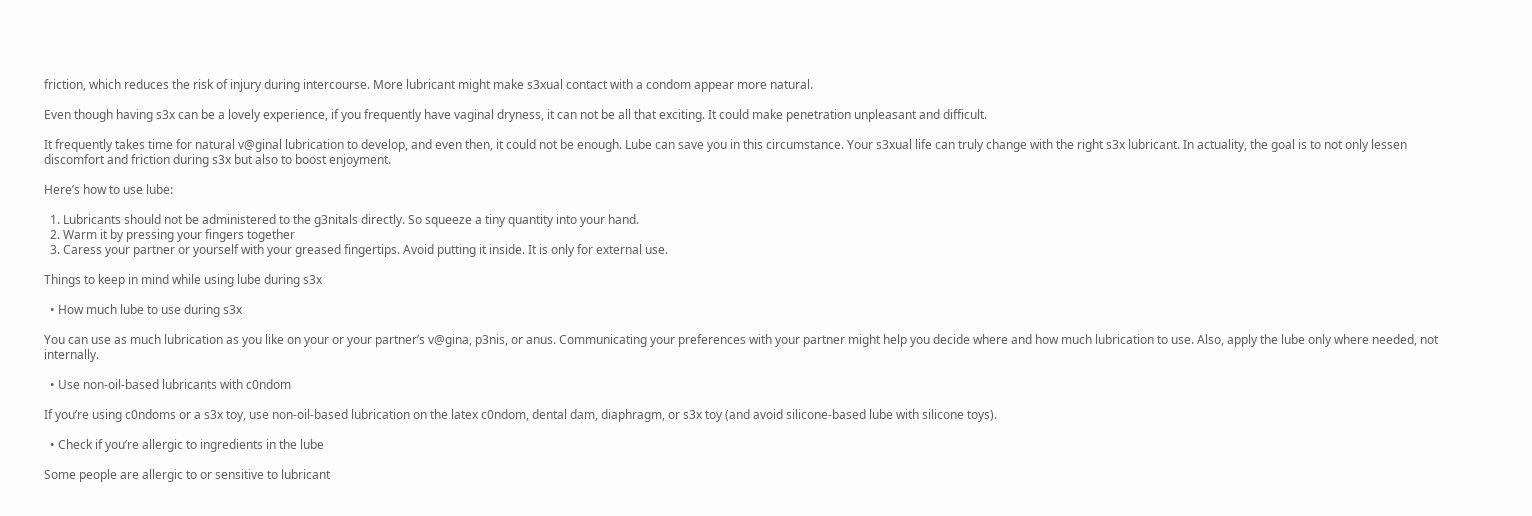friction, which reduces the risk of injury during intercourse. More lubricant might make s3xual contact with a condom appear more natural.

Even though having s3x can be a lovely experience, if you frequently have vaginal dryness, it can not be all that exciting. It could make penetration unpleasant and difficult.

It frequently takes time for natural v@ginal lubrication to develop, and even then, it could not be enough. Lube can save you in this circumstance. Your s3xual life can truly change with the right s3x lubricant. In actuality, the goal is to not only lessen discomfort and friction during s3x but also to boost enjoyment.

Here’s how to use lube:

  1. Lubricants should not be administered to the g3nitals directly. So squeeze a tiny quantity into your hand.
  2. Warm it by pressing your fingers together
  3. Caress your partner or yourself with your greased fingertips. Avoid putting it inside. It is only for external use.

Things to keep in mind while using lube during s3x

  • How much lube to use during s3x

You can use as much lubrication as you like on your or your partner’s v@gina, p3nis, or anus. Communicating your preferences with your partner might help you decide where and how much lubrication to use. Also, apply the lube only where needed, not internally.

  • Use non-oil-based lubricants with c0ndom

If you’re using c0ndoms or a s3x toy, use non-oil-based lubrication on the latex c0ndom, dental dam, diaphragm, or s3x toy (and avoid silicone-based lube with silicone toys).

  • Check if you’re allergic to ingredients in the lube

Some people are allergic to or sensitive to lubricant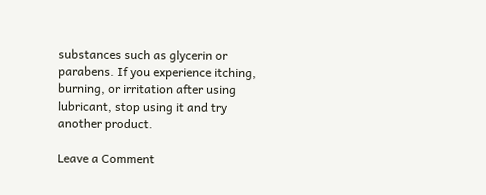substances such as glycerin or parabens. If you experience itching, burning, or irritation after using lubricant, stop using it and try another product.

Leave a Comment